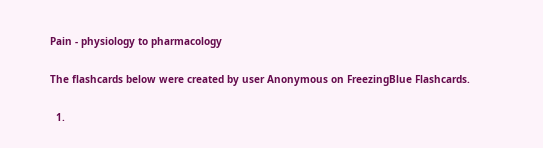Pain - physiology to pharmacology

The flashcards below were created by user Anonymous on FreezingBlue Flashcards.

  1.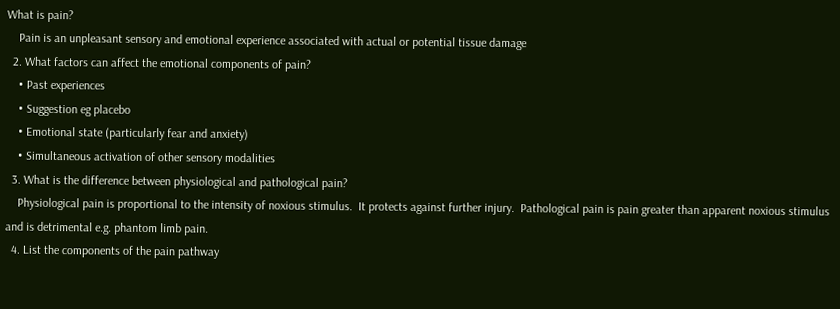What is pain?
    Pain is an unpleasant sensory and emotional experience associated with actual or potential tissue damage
  2. What factors can affect the emotional components of pain?
    • Past experiences
    • Suggestion eg placebo
    • Emotional state (particularly fear and anxiety)
    • Simultaneous activation of other sensory modalities
  3. What is the difference between physiological and pathological pain?
    Physiological pain is proportional to the intensity of noxious stimulus.  It protects against further injury.  Pathological pain is pain greater than apparent noxious stimulus and is detrimental e.g. phantom limb pain.
  4. List the components of the pain pathway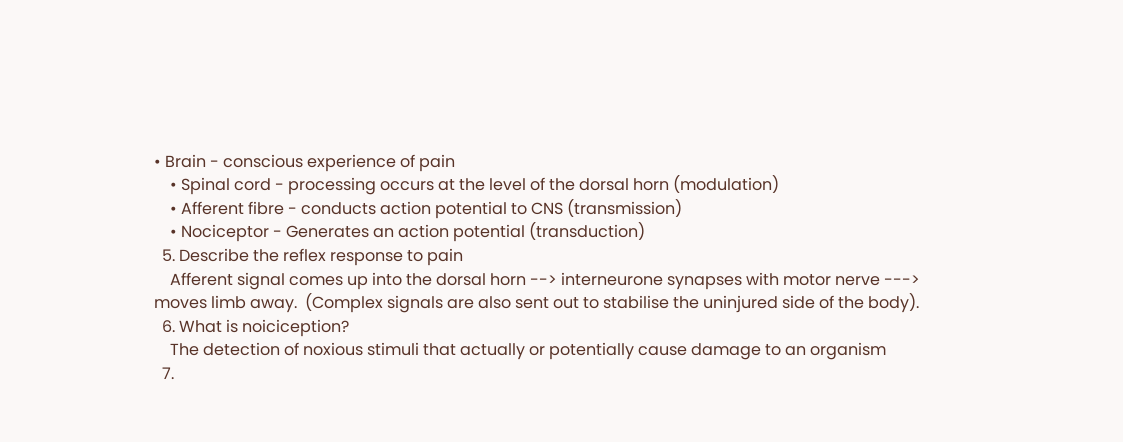• Brain - conscious experience of pain
    • Spinal cord - processing occurs at the level of the dorsal horn (modulation)
    • Afferent fibre - conducts action potential to CNS (transmission)
    • Nociceptor - Generates an action potential (transduction)
  5. Describe the reflex response to pain
    Afferent signal comes up into the dorsal horn --> interneurone synapses with motor nerve ---> moves limb away.  (Complex signals are also sent out to stabilise the uninjured side of the body).
  6. What is noiciception?
    The detection of noxious stimuli that actually or potentially cause damage to an organism
  7.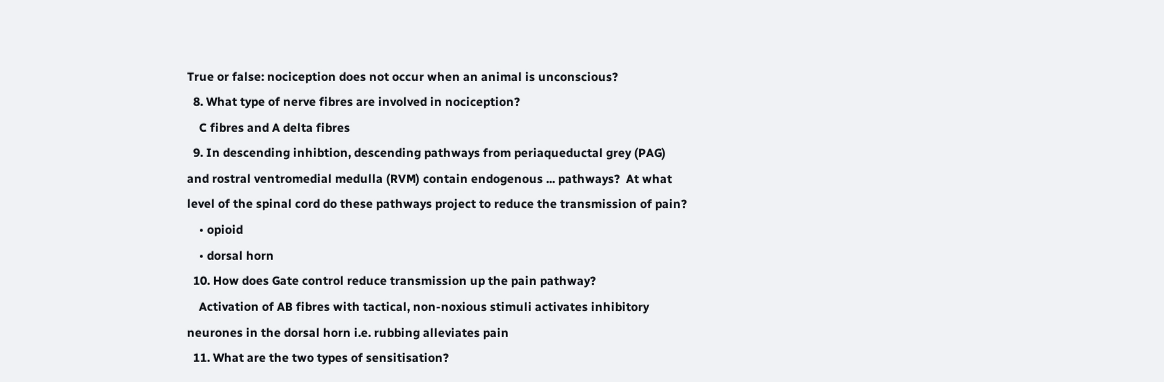True or false: nociception does not occur when an animal is unconscious?
  8. What type of nerve fibres are involved in nociception?
    C fibres and A delta fibres
  9. In descending inhibtion, descending pathways from periaqueductal grey (PAG) and rostral ventromedial medulla (RVM) contain endogenous ... pathways?  At what level of the spinal cord do these pathways project to reduce the transmission of pain?
    • opioid
    • dorsal horn
  10. How does Gate control reduce transmission up the pain pathway?
    Activation of AB fibres with tactical, non-noxious stimuli activates inhibitory neurones in the dorsal horn i.e. rubbing alleviates pain
  11. What are the two types of sensitisation?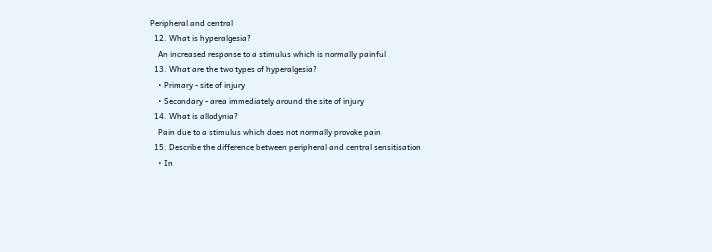Peripheral and central
  12. What is hyperalgesia?
    An increased response to a stimulus which is normally painful
  13. What are the two types of hyperalgesia?
    • Primary - site of injury
    • Secondary - area immediately around the site of injury
  14. What is allodynia?
    Pain due to a stimulus which does not normally provoke pain
  15. Describe the difference between peripheral and central sensitisation
    • In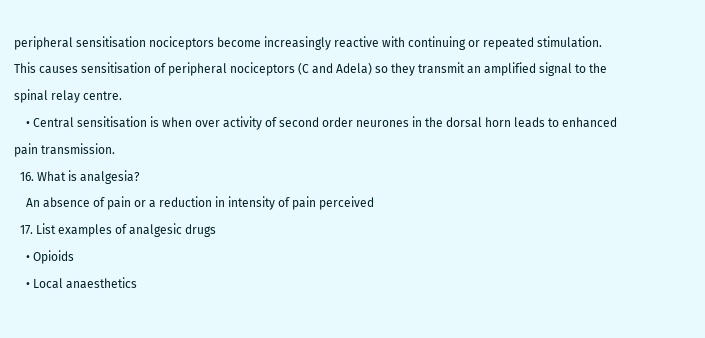peripheral sensitisation nociceptors become increasingly reactive with continuing or repeated stimulation.  This causes sensitisation of peripheral nociceptors (C and Adela) so they transmit an amplified signal to the spinal relay centre.
    • Central sensitisation is when over activity of second order neurones in the dorsal horn leads to enhanced pain transmission.
  16. What is analgesia?
    An absence of pain or a reduction in intensity of pain perceived
  17. List examples of analgesic drugs
    • Opioids
    • Local anaesthetics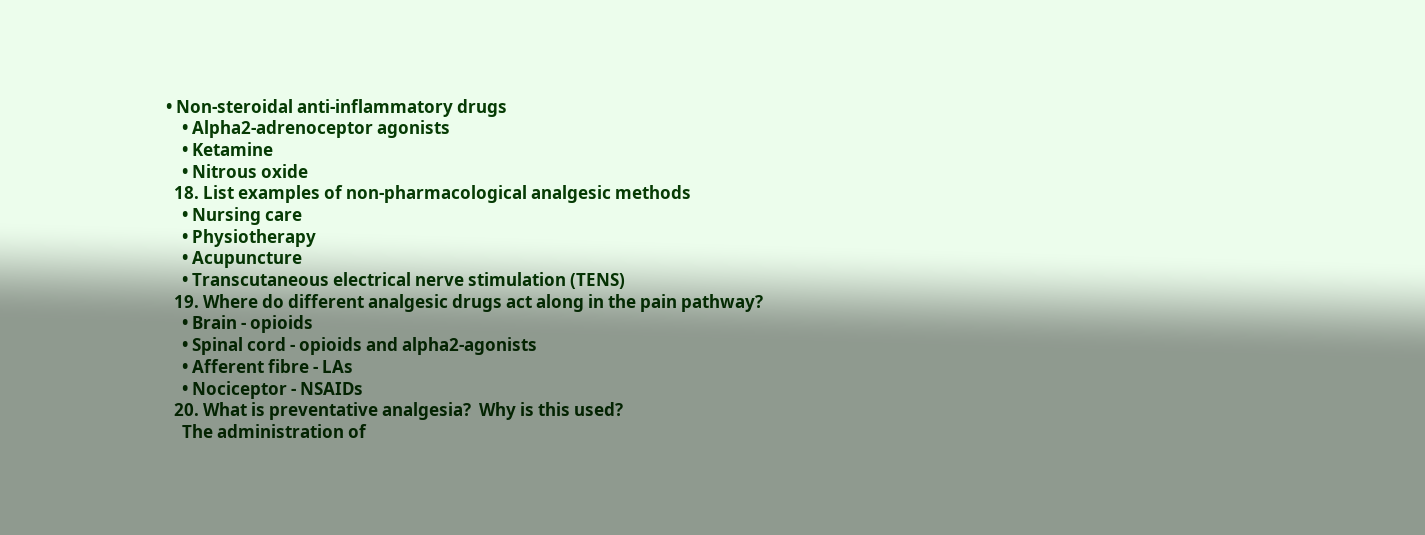• Non-steroidal anti-inflammatory drugs
    • Alpha2-adrenoceptor agonists
    • Ketamine
    • Nitrous oxide
  18. List examples of non-pharmacological analgesic methods
    • Nursing care
    • Physiotherapy
    • Acupuncture
    • Transcutaneous electrical nerve stimulation (TENS)
  19. Where do different analgesic drugs act along in the pain pathway?
    • Brain - opioids
    • Spinal cord - opioids and alpha2-agonists
    • Afferent fibre - LAs
    • Nociceptor - NSAIDs
  20. What is preventative analgesia?  Why is this used?
    The administration of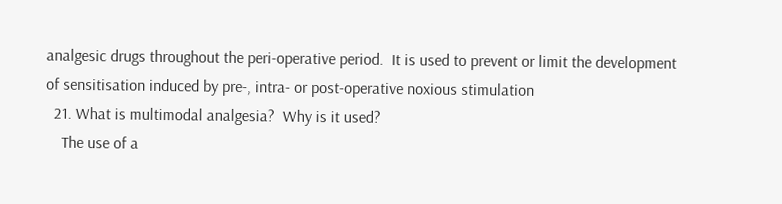analgesic drugs throughout the peri-operative period.  It is used to prevent or limit the development of sensitisation induced by pre-, intra- or post-operative noxious stimulation
  21. What is multimodal analgesia?  Why is it used?
    The use of a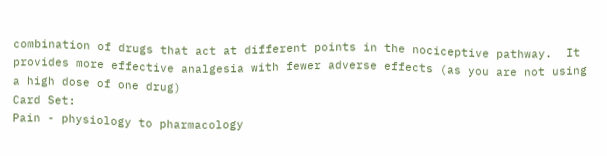combination of drugs that act at different points in the nociceptive pathway.  It provides more effective analgesia with fewer adverse effects (as you are not using a high dose of one drug)
Card Set:
Pain - physiology to pharmacology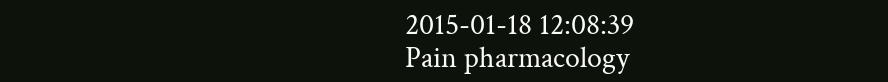2015-01-18 12:08:39
Pain pharmacology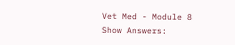Vet Med - Module 8
Show Answers: